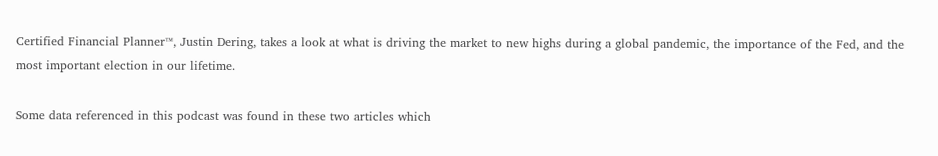Certified Financial Planner™, Justin Dering, takes a look at what is driving the market to new highs during a global pandemic, the importance of the Fed, and the most important election in our lifetime.

Some data referenced in this podcast was found in these two articles which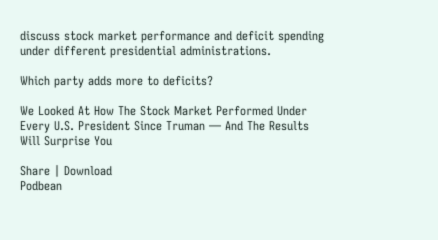discuss stock market performance and deficit spending under different presidential administrations.

Which party adds more to deficits?

We Looked At How The Stock Market Performed Under Every U.S. President Since Truman — And The Results Will Surprise You

Share | Download
Podbean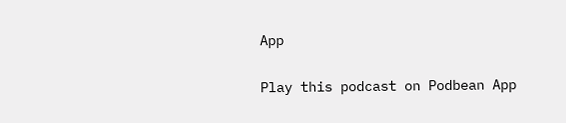App

Play this podcast on Podbean App